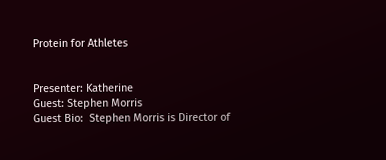Protein for Athletes


Presenter: Katherine
Guest: Stephen Morris
Guest Bio:  Stephen Morris is Director of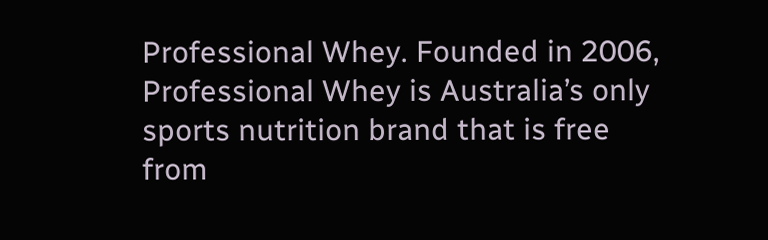Professional Whey. Founded in 2006, Professional Whey is Australia’s only sports nutrition brand that is free from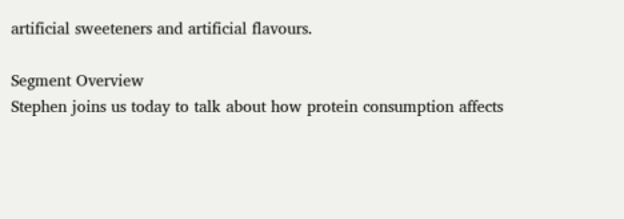artificial sweeteners and artificial flavours.

Segment Overview
Stephen joins us today to talk about how protein consumption affects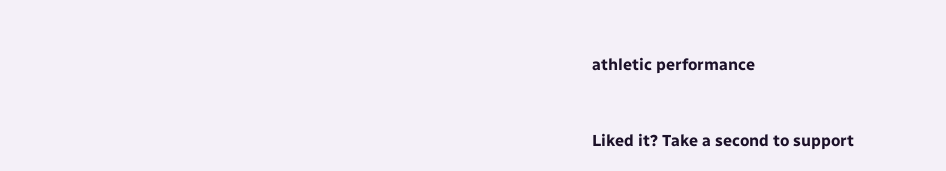athletic performance


Liked it? Take a second to support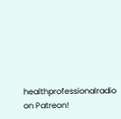healthprofessionalradio on Patreon!